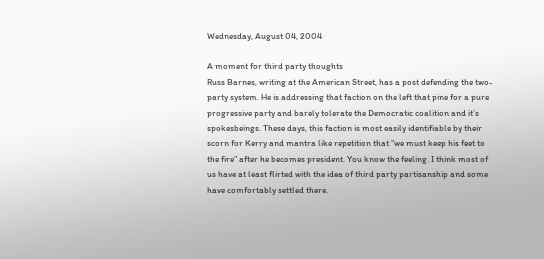Wednesday, August 04, 2004

A moment for third party thoughts
Russ Barnes, writing at the American Street, has a post defending the two-party system. He is addressing that faction on the left that pine for a pure progressive party and barely tolerate the Democratic coalition and it’s spokesbeings. These days, this faction is most easily identifiable by their scorn for Kerry and mantra like repetition that “we must keep his feet to the fire” after he becomes president. You know the feeling. I think most of us have at least flirted with the idea of third party partisanship and some have comfortably settled there.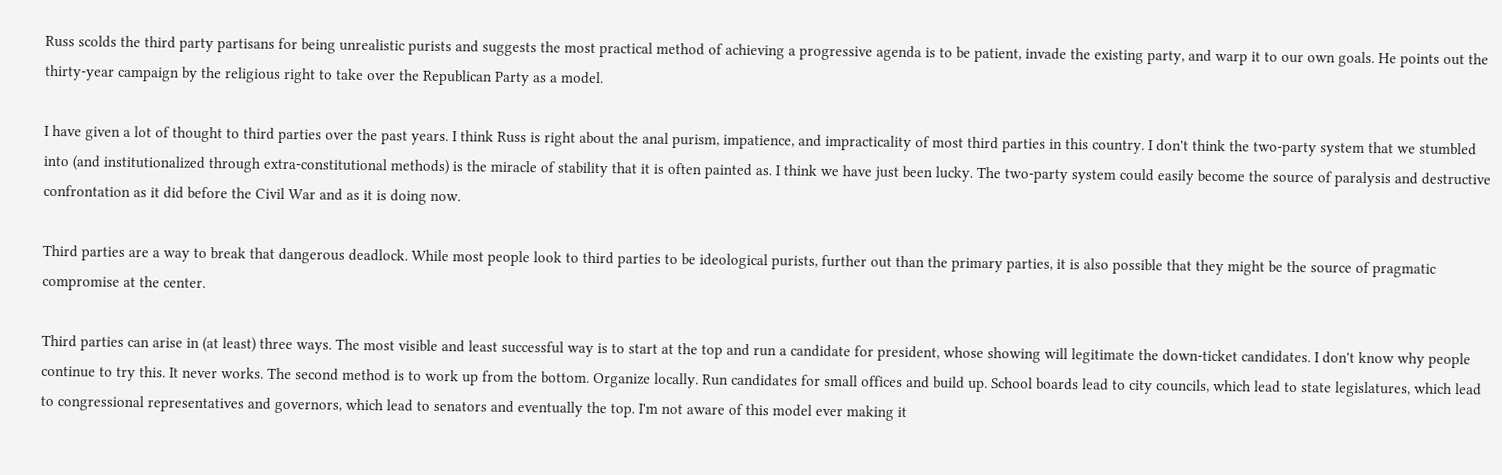Russ scolds the third party partisans for being unrealistic purists and suggests the most practical method of achieving a progressive agenda is to be patient, invade the existing party, and warp it to our own goals. He points out the thirty-year campaign by the religious right to take over the Republican Party as a model.

I have given a lot of thought to third parties over the past years. I think Russ is right about the anal purism, impatience, and impracticality of most third parties in this country. I don't think the two-party system that we stumbled into (and institutionalized through extra-constitutional methods) is the miracle of stability that it is often painted as. I think we have just been lucky. The two-party system could easily become the source of paralysis and destructive confrontation as it did before the Civil War and as it is doing now.

Third parties are a way to break that dangerous deadlock. While most people look to third parties to be ideological purists, further out than the primary parties, it is also possible that they might be the source of pragmatic compromise at the center.

Third parties can arise in (at least) three ways. The most visible and least successful way is to start at the top and run a candidate for president, whose showing will legitimate the down-ticket candidates. I don't know why people continue to try this. It never works. The second method is to work up from the bottom. Organize locally. Run candidates for small offices and build up. School boards lead to city councils, which lead to state legislatures, which lead to congressional representatives and governors, which lead to senators and eventually the top. I'm not aware of this model ever making it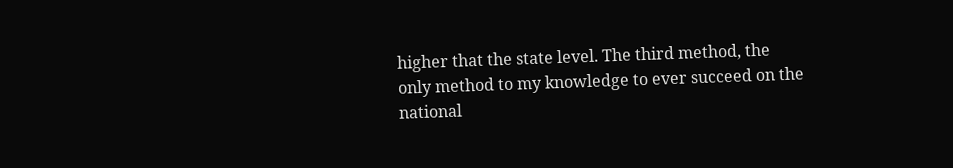higher that the state level. The third method, the only method to my knowledge to ever succeed on the national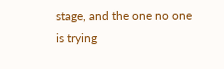stage, and the one no one is trying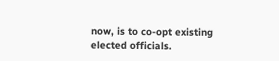now, is to co-opt existing elected officials.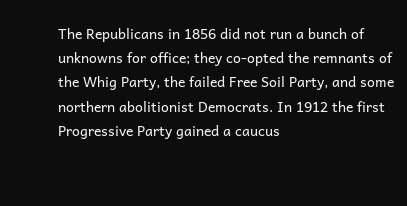The Republicans in 1856 did not run a bunch of unknowns for office; they co-opted the remnants of the Whig Party, the failed Free Soil Party, and some northern abolitionist Democrats. In 1912 the first Progressive Party gained a caucus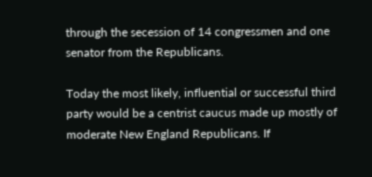through the secession of 14 congressmen and one senator from the Republicans.

Today the most likely, influential or successful third party would be a centrist caucus made up mostly of moderate New England Republicans. If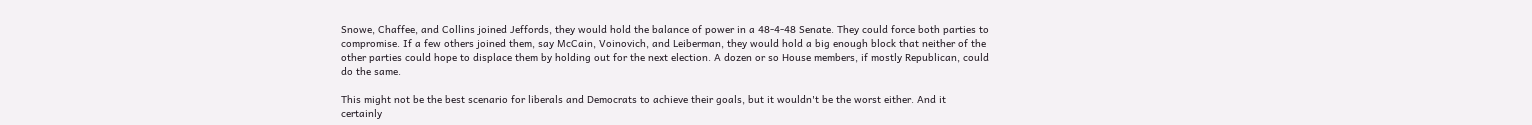Snowe, Chaffee, and Collins joined Jeffords, they would hold the balance of power in a 48-4-48 Senate. They could force both parties to compromise. If a few others joined them, say McCain, Voinovich, and Leiberman, they would hold a big enough block that neither of the other parties could hope to displace them by holding out for the next election. A dozen or so House members, if mostly Republican, could do the same.

This might not be the best scenario for liberals and Democrats to achieve their goals, but it wouldn't be the worst either. And it certainly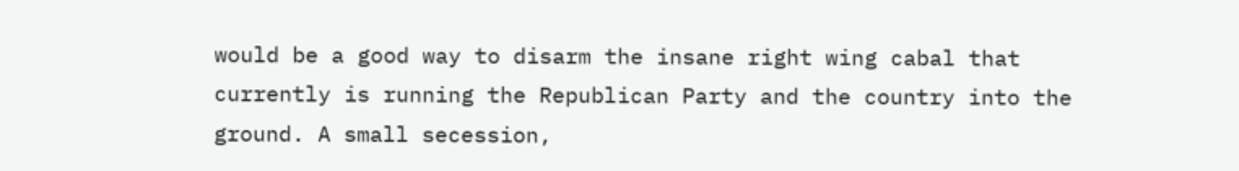would be a good way to disarm the insane right wing cabal that currently is running the Republican Party and the country into the ground. A small secession,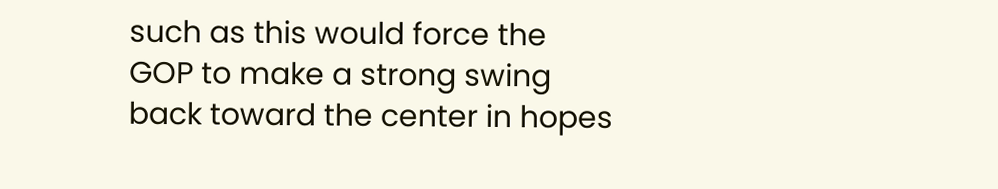such as this would force the GOP to make a strong swing back toward the center in hopes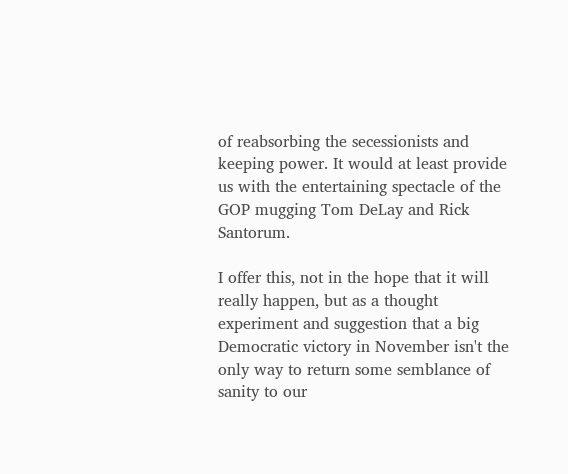of reabsorbing the secessionists and keeping power. It would at least provide us with the entertaining spectacle of the GOP mugging Tom DeLay and Rick Santorum.

I offer this, not in the hope that it will really happen, but as a thought experiment and suggestion that a big Democratic victory in November isn't the only way to return some semblance of sanity to our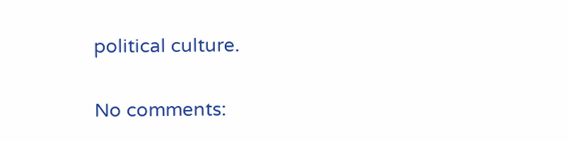political culture.

No comments: